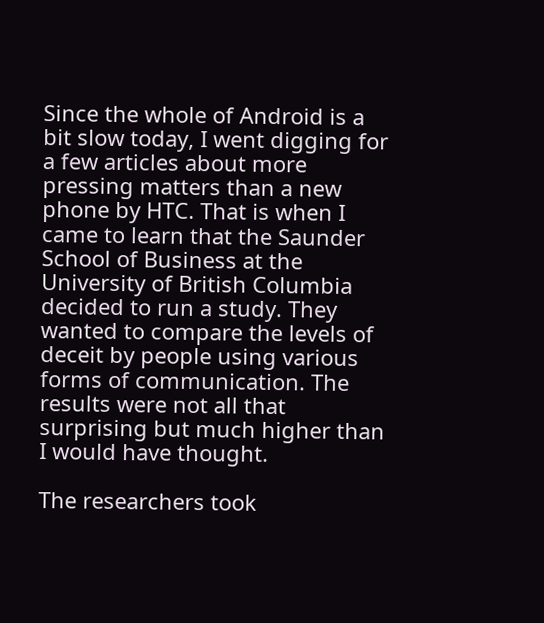Since the whole of Android is a bit slow today, I went digging for a few articles about more pressing matters than a new phone by HTC. That is when I came to learn that the Saunder School of Business at the University of British Columbia decided to run a study. They wanted to compare the levels of deceit by people using various forms of communication. The results were not all that surprising but much higher than I would have thought.

The researchers took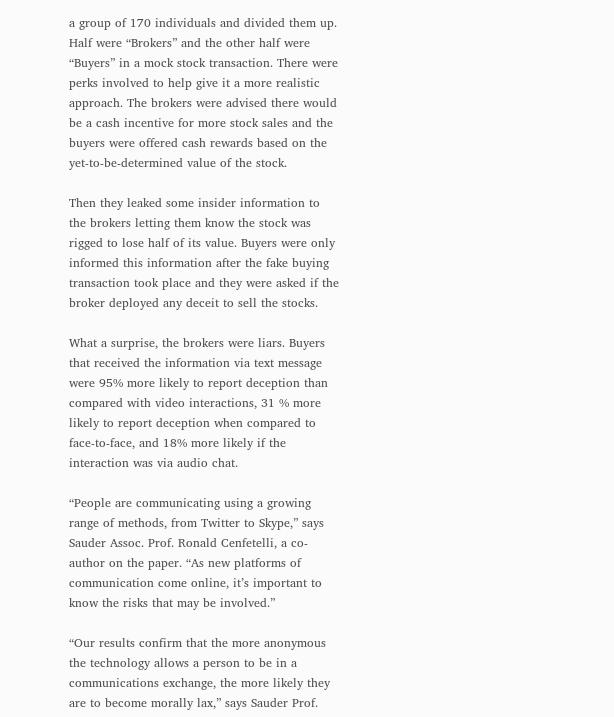a group of 170 individuals and divided them up. Half were “Brokers” and the other half were “Buyers” in a mock stock transaction. There were perks involved to help give it a more realistic approach. The brokers were advised there would be a cash incentive for more stock sales and the buyers were offered cash rewards based on the yet-to-be-determined value of the stock.

Then they leaked some insider information to the brokers letting them know the stock was rigged to lose half of its value. Buyers were only informed this information after the fake buying transaction took place and they were asked if the broker deployed any deceit to sell the stocks.

What a surprise, the brokers were liars. Buyers that received the information via text message were 95% more likely to report deception than compared with video interactions, 31 % more likely to report deception when compared to face-to-face, and 18% more likely if the interaction was via audio chat.

“People are communicating using a growing range of methods, from Twitter to Skype,” says Sauder Assoc. Prof. Ronald Cenfetelli, a co-author on the paper. “As new platforms of communication come online, it’s important to know the risks that may be involved.”

“Our results confirm that the more anonymous the technology allows a person to be in a communications exchange, the more likely they are to become morally lax,” says Sauder Prof.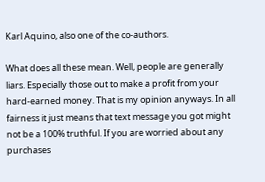Karl Aquino, also one of the co-authors.

What does all these mean. Well, people are generally liars. Especially those out to make a profit from your hard-earned money. That is my opinion anyways. In all fairness it just means that text message you got might not be a 100% truthful. If you are worried about any purchases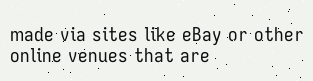made via sites like eBay or other online venues that are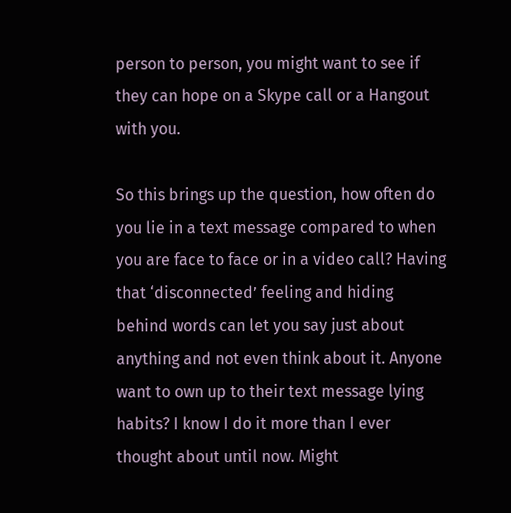person to person, you might want to see if they can hope on a Skype call or a Hangout with you.

So this brings up the question, how often do you lie in a text message compared to when you are face to face or in a video call? Having that ‘disconnected’ feeling and hiding behind words can let you say just about anything and not even think about it. Anyone want to own up to their text message lying habits? I know I do it more than I ever thought about until now. Might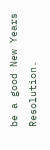be a good New Years Resolution.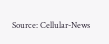Source: Cellular-News